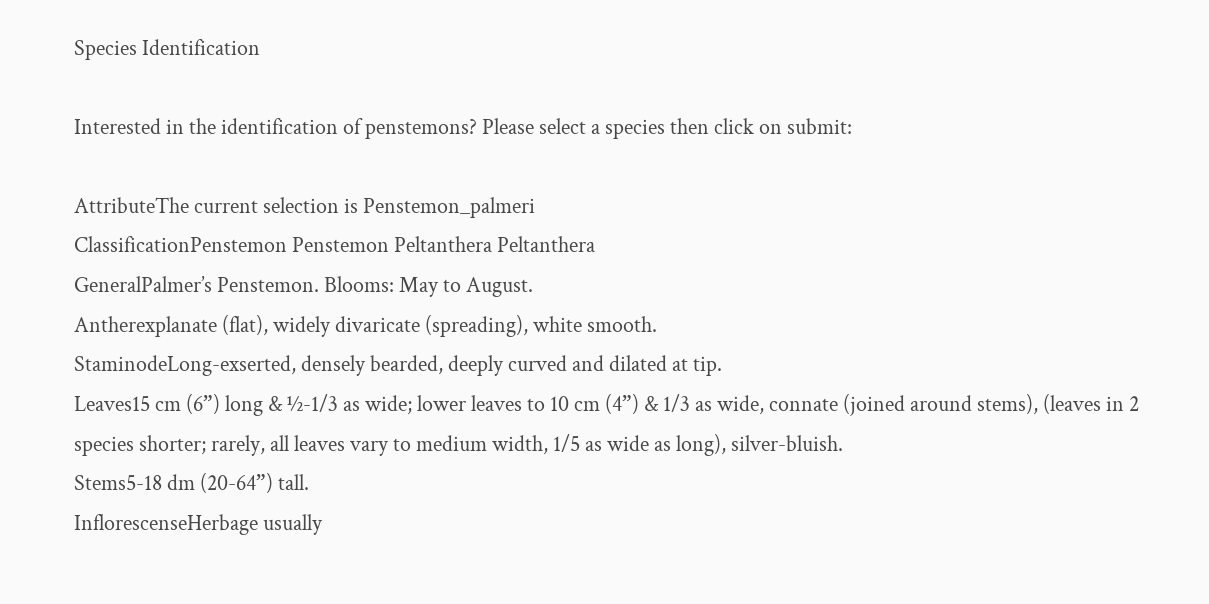Species Identification

Interested in the identification of penstemons? Please select a species then click on submit:

AttributeThe current selection is Penstemon_palmeri
ClassificationPenstemon Penstemon Peltanthera Peltanthera
GeneralPalmer’s Penstemon. Blooms: May to August.
Antherexplanate (flat), widely divaricate (spreading), white smooth.
StaminodeLong-exserted, densely bearded, deeply curved and dilated at tip.
Leaves15 cm (6”) long & ½-1/3 as wide; lower leaves to 10 cm (4”) & 1/3 as wide, connate (joined around stems), (leaves in 2 species shorter; rarely, all leaves vary to medium width, 1/5 as wide as long), silver-bluish.
Stems5-18 dm (20-64”) tall.
InflorescenseHerbage usually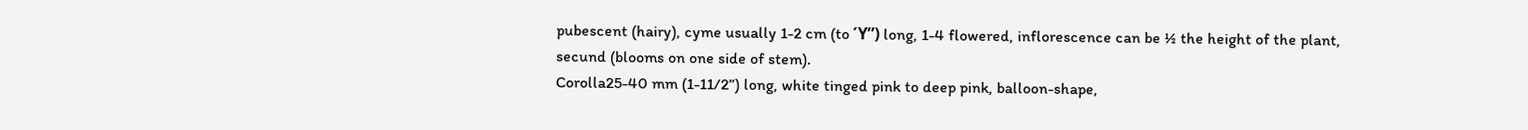pubescent (hairy), cyme usually 1-2 cm (to Ύ”) long, 1-4 flowered, inflorescence can be ½ the height of the plant, secund (blooms on one side of stem).
Corolla25-40 mm (1-11/2”) long, white tinged pink to deep pink, balloon-shape,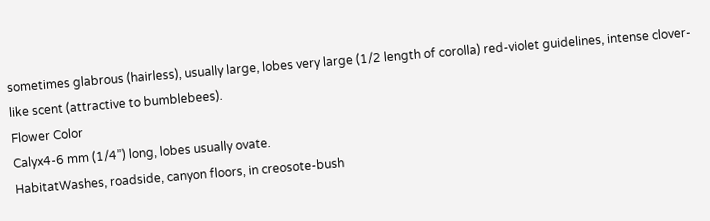sometimes glabrous (hairless), usually large, lobes very large (1/2 length of corolla) red-violet guidelines, intense clover-like scent (attractive to bumblebees).
Flower Color
Calyx4-6 mm (1/4”) long, lobes usually ovate.
HabitatWashes, roadside, canyon floors, in creosote-bush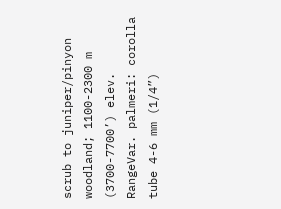scrub to juniper/pinyon woodland; 1100-2300 m (3700-7700’) elev.
RangeVar. palmeri: corolla tube 4-6 mm (1/4”)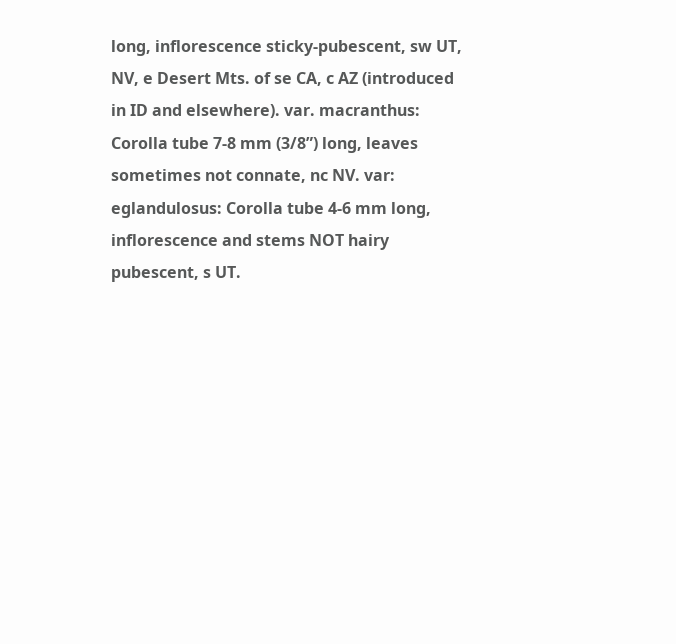long, inflorescence sticky-pubescent, sw UT, NV, e Desert Mts. of se CA, c AZ (introduced in ID and elsewhere). var. macranthus: Corolla tube 7-8 mm (3/8”) long, leaves sometimes not connate, nc NV. var: eglandulosus: Corolla tube 4-6 mm long, inflorescence and stems NOT hairy pubescent, s UT.